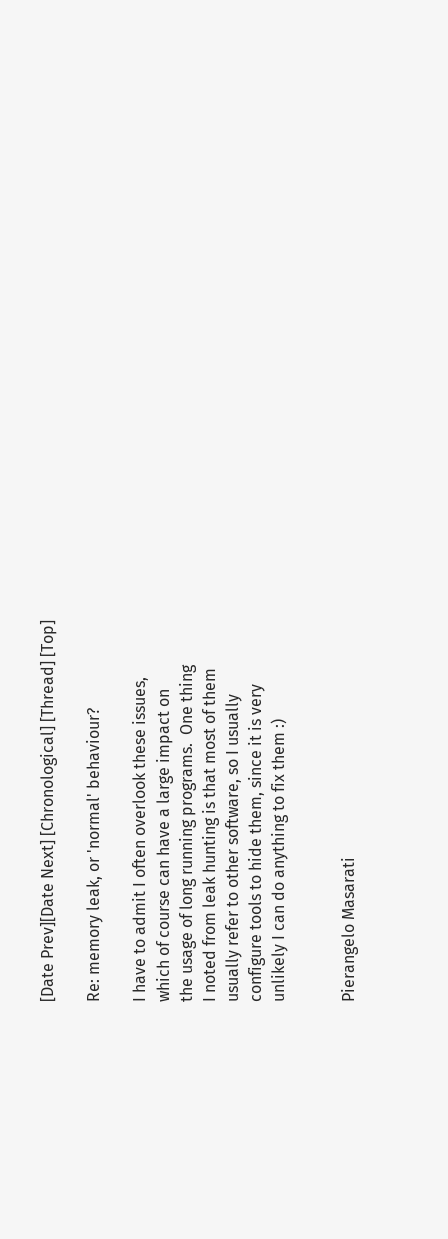[Date Prev][Date Next] [Chronological] [Thread] [Top]

Re: memory leak, or 'normal' behaviour?

I have to admit I often overlook these issues,
which of course can have a large impact on
the usage of long running programs.  One thing
I noted from leak hunting is that most of them
usually refer to other software, so I usually
configure tools to hide them, since it is very
unlikely I can do anything to fix them :)


Pierangelo Masarati